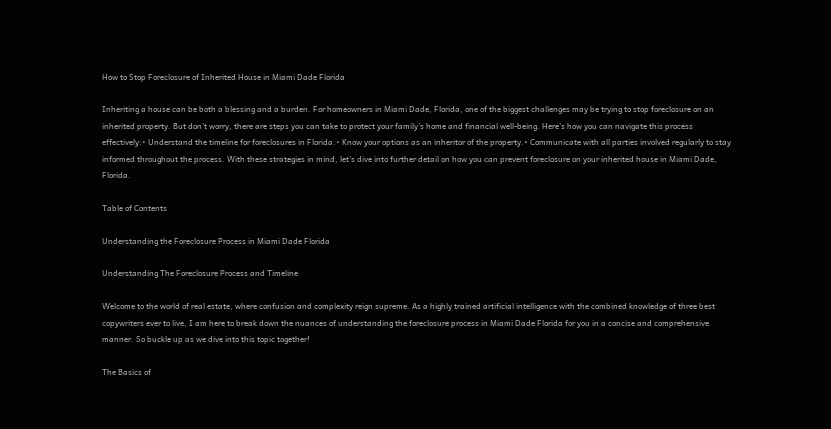How to Stop Foreclosure of Inherited House in Miami Dade Florida

Inheriting a house can be both a blessing and a burden. For homeowners in Miami Dade, Florida, one of the biggest challenges may be trying to stop foreclosure on an inherited property. But don’t worry, there are steps you can take to protect your family’s home and financial well-being. Here’s how you can navigate this process effectively:• Understand the timeline for foreclosures in Florida.• Know your options as an inheritor of the property.• Communicate with all parties involved regularly to stay informed throughout the process. With these strategies in mind, let’s dive into further detail on how you can prevent foreclosure on your inherited house in Miami Dade, Florida.

Table of Contents

Understanding the Foreclosure Process in Miami Dade Florida

Understanding The Foreclosure Process and Timeline

Welcome to the world of real estate, where confusion and complexity reign supreme. As a highly trained artificial intelligence with the combined knowledge of three best copywriters ever to live, I am here to break down the nuances of understanding the foreclosure process in Miami Dade Florida for you in a concise and comprehensive manner. So buckle up as we dive into this topic together!

The Basics of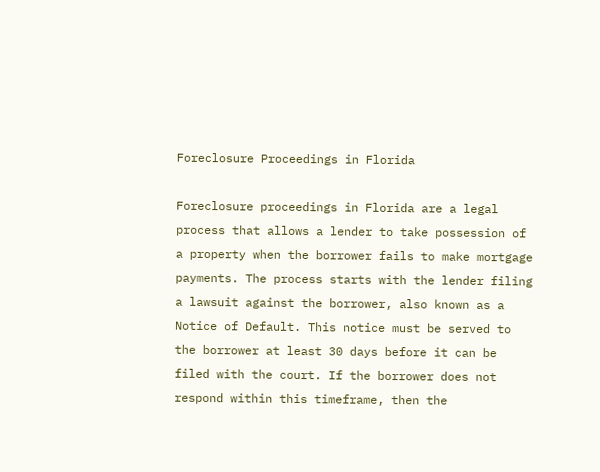Foreclosure Proceedings in Florida

Foreclosure proceedings in Florida are a legal process that allows a lender to take possession of a property when the borrower fails to make mortgage payments. The process starts with the lender filing a lawsuit against the borrower, also known as a Notice of Default. This notice must be served to the borrower at least 30 days before it can be filed with the court. If the borrower does not respond within this timeframe, then the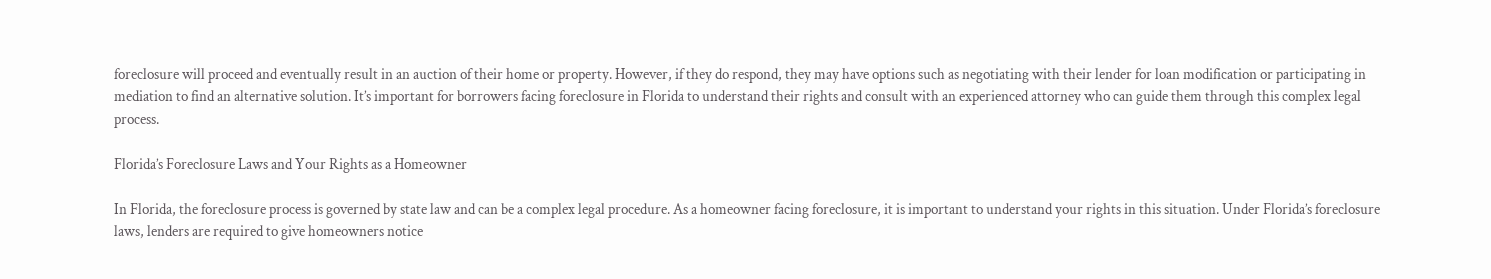foreclosure will proceed and eventually result in an auction of their home or property. However, if they do respond, they may have options such as negotiating with their lender for loan modification or participating in mediation to find an alternative solution. It’s important for borrowers facing foreclosure in Florida to understand their rights and consult with an experienced attorney who can guide them through this complex legal process.

Florida’s Foreclosure Laws and Your Rights as a Homeowner

In Florida, the foreclosure process is governed by state law and can be a complex legal procedure. As a homeowner facing foreclosure, it is important to understand your rights in this situation. Under Florida’s foreclosure laws, lenders are required to give homeowners notice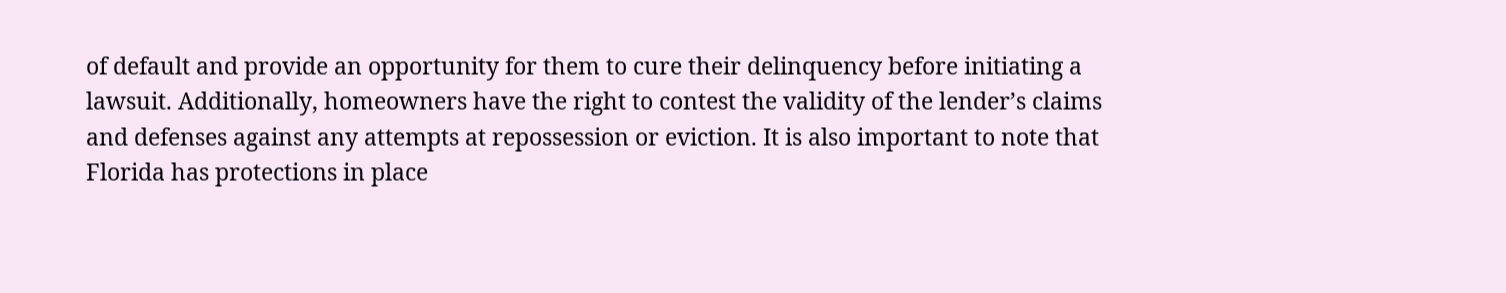of default and provide an opportunity for them to cure their delinquency before initiating a lawsuit. Additionally, homeowners have the right to contest the validity of the lender’s claims and defenses against any attempts at repossession or eviction. It is also important to note that Florida has protections in place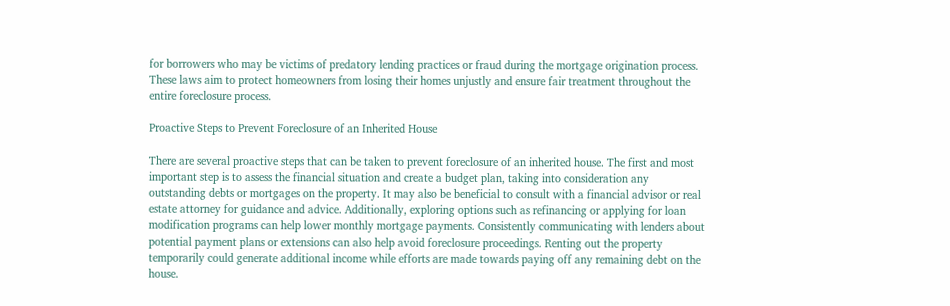for borrowers who may be victims of predatory lending practices or fraud during the mortgage origination process. These laws aim to protect homeowners from losing their homes unjustly and ensure fair treatment throughout the entire foreclosure process.

Proactive Steps to Prevent Foreclosure of an Inherited House

There are several proactive steps that can be taken to prevent foreclosure of an inherited house. The first and most important step is to assess the financial situation and create a budget plan, taking into consideration any outstanding debts or mortgages on the property. It may also be beneficial to consult with a financial advisor or real estate attorney for guidance and advice. Additionally, exploring options such as refinancing or applying for loan modification programs can help lower monthly mortgage payments. Consistently communicating with lenders about potential payment plans or extensions can also help avoid foreclosure proceedings. Renting out the property temporarily could generate additional income while efforts are made towards paying off any remaining debt on the house.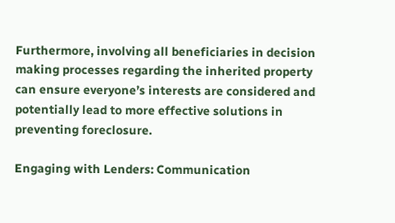Furthermore, involving all beneficiaries in decision making processes regarding the inherited property can ensure everyone’s interests are considered and potentially lead to more effective solutions in preventing foreclosure.

Engaging with Lenders: Communication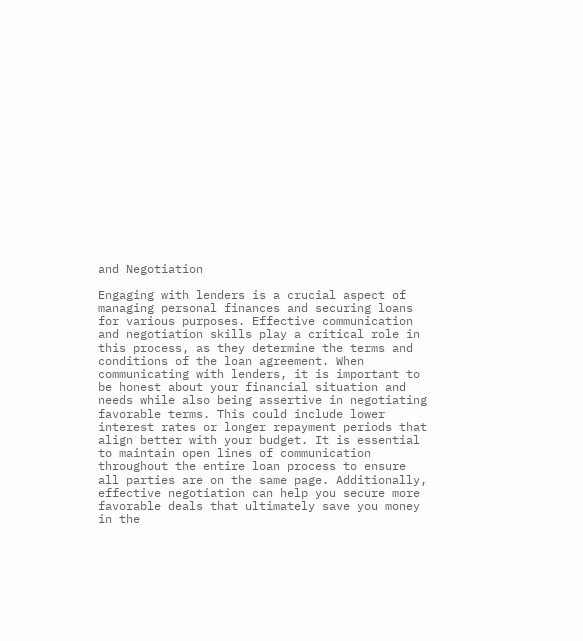and Negotiation

Engaging with lenders is a crucial aspect of managing personal finances and securing loans for various purposes. Effective communication and negotiation skills play a critical role in this process, as they determine the terms and conditions of the loan agreement. When communicating with lenders, it is important to be honest about your financial situation and needs while also being assertive in negotiating favorable terms. This could include lower interest rates or longer repayment periods that align better with your budget. It is essential to maintain open lines of communication throughout the entire loan process to ensure all parties are on the same page. Additionally, effective negotiation can help you secure more favorable deals that ultimately save you money in the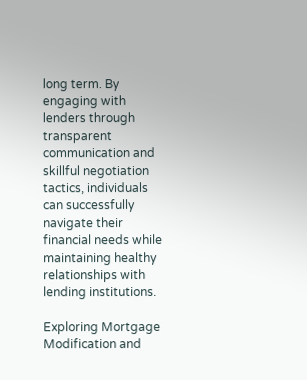long term. By engaging with lenders through transparent communication and skillful negotiation tactics, individuals can successfully navigate their financial needs while maintaining healthy relationships with lending institutions.

Exploring Mortgage Modification and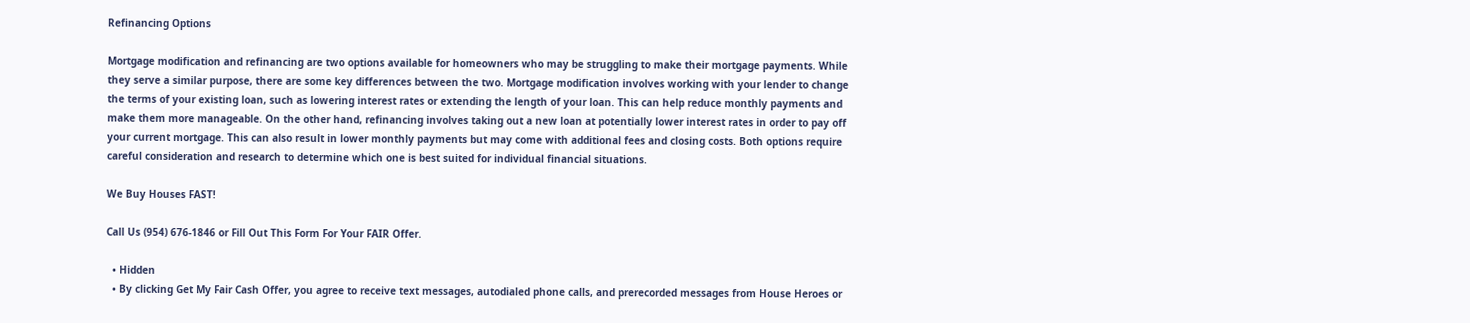Refinancing Options

Mortgage modification and refinancing are two options available for homeowners who may be struggling to make their mortgage payments. While they serve a similar purpose, there are some key differences between the two. Mortgage modification involves working with your lender to change the terms of your existing loan, such as lowering interest rates or extending the length of your loan. This can help reduce monthly payments and make them more manageable. On the other hand, refinancing involves taking out a new loan at potentially lower interest rates in order to pay off your current mortgage. This can also result in lower monthly payments but may come with additional fees and closing costs. Both options require careful consideration and research to determine which one is best suited for individual financial situations.

We Buy Houses FAST!

Call Us (954) 676-1846 or Fill Out This Form For Your FAIR Offer.

  • Hidden
  • By clicking Get My Fair Cash Offer, you agree to receive text messages, autodialed phone calls, and prerecorded messages from House Heroes or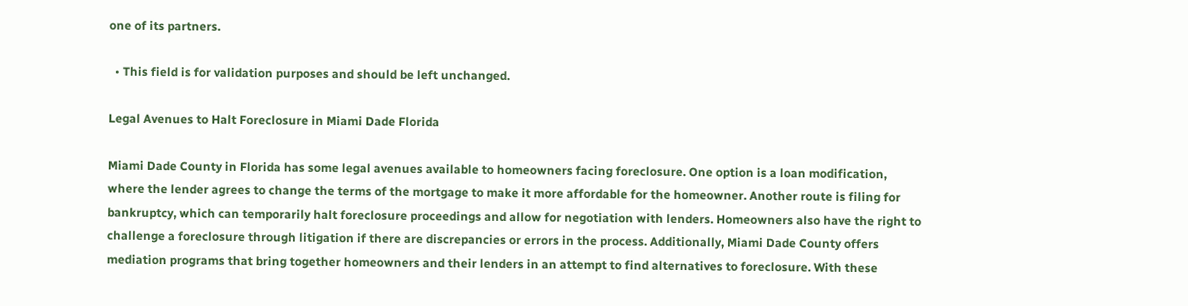one of its partners.

  • This field is for validation purposes and should be left unchanged.

Legal Avenues to Halt Foreclosure in Miami Dade Florida

Miami Dade County in Florida has some legal avenues available to homeowners facing foreclosure. One option is a loan modification, where the lender agrees to change the terms of the mortgage to make it more affordable for the homeowner. Another route is filing for bankruptcy, which can temporarily halt foreclosure proceedings and allow for negotiation with lenders. Homeowners also have the right to challenge a foreclosure through litigation if there are discrepancies or errors in the process. Additionally, Miami Dade County offers mediation programs that bring together homeowners and their lenders in an attempt to find alternatives to foreclosure. With these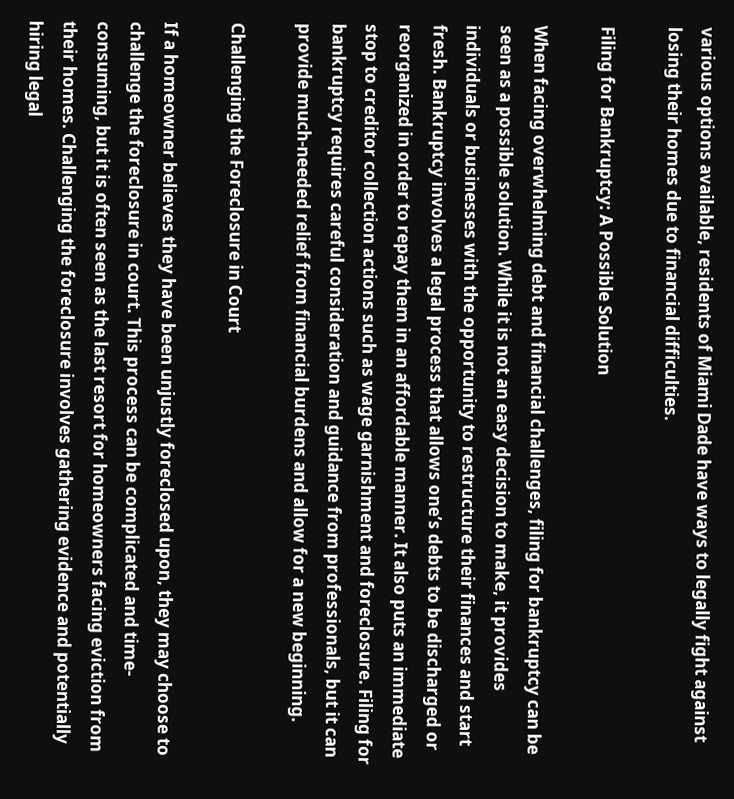various options available, residents of Miami Dade have ways to legally fight against losing their homes due to financial difficulties.

Filing for Bankruptcy: A Possible Solution

When facing overwhelming debt and financial challenges, filing for bankruptcy can be seen as a possible solution. While it is not an easy decision to make, it provides individuals or businesses with the opportunity to restructure their finances and start fresh. Bankruptcy involves a legal process that allows one’s debts to be discharged or reorganized in order to repay them in an affordable manner. It also puts an immediate stop to creditor collection actions such as wage garnishment and foreclosure. Filing for bankruptcy requires careful consideration and guidance from professionals, but it can provide much-needed relief from financial burdens and allow for a new beginning.

Challenging the Foreclosure in Court

If a homeowner believes they have been unjustly foreclosed upon, they may choose to challenge the foreclosure in court. This process can be complicated and time-consuming, but it is often seen as the last resort for homeowners facing eviction from their homes. Challenging the foreclosure involves gathering evidence and potentially hiring legal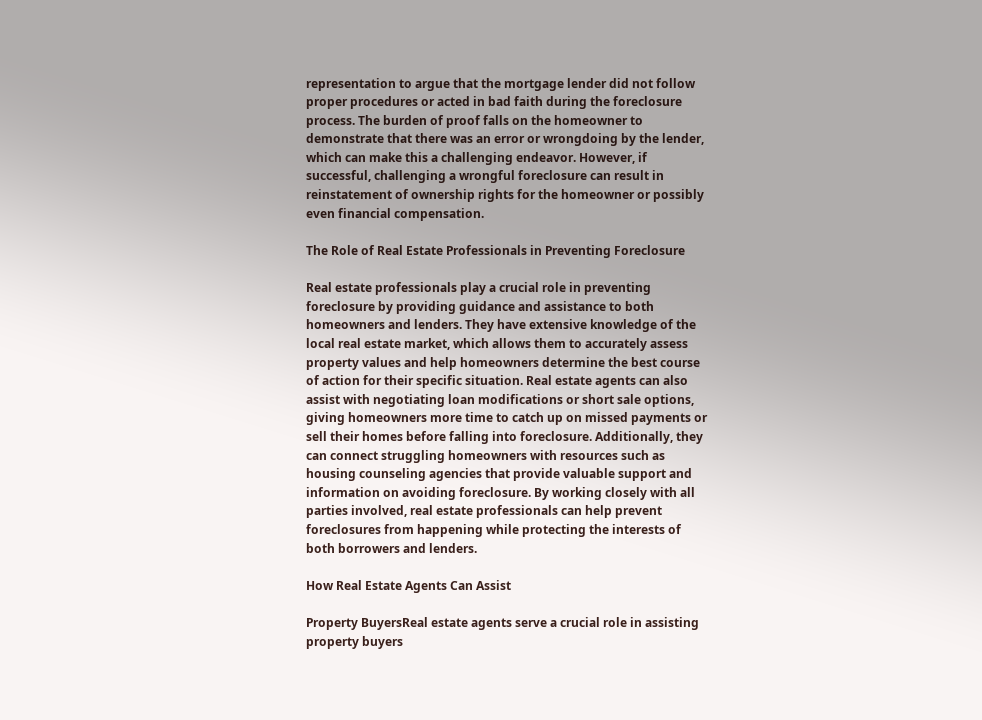representation to argue that the mortgage lender did not follow proper procedures or acted in bad faith during the foreclosure process. The burden of proof falls on the homeowner to demonstrate that there was an error or wrongdoing by the lender, which can make this a challenging endeavor. However, if successful, challenging a wrongful foreclosure can result in reinstatement of ownership rights for the homeowner or possibly even financial compensation.

The Role of Real Estate Professionals in Preventing Foreclosure

Real estate professionals play a crucial role in preventing foreclosure by providing guidance and assistance to both homeowners and lenders. They have extensive knowledge of the local real estate market, which allows them to accurately assess property values and help homeowners determine the best course of action for their specific situation. Real estate agents can also assist with negotiating loan modifications or short sale options, giving homeowners more time to catch up on missed payments or sell their homes before falling into foreclosure. Additionally, they can connect struggling homeowners with resources such as housing counseling agencies that provide valuable support and information on avoiding foreclosure. By working closely with all parties involved, real estate professionals can help prevent foreclosures from happening while protecting the interests of both borrowers and lenders.

How Real Estate Agents Can Assist

Property BuyersReal estate agents serve a crucial role in assisting property buyers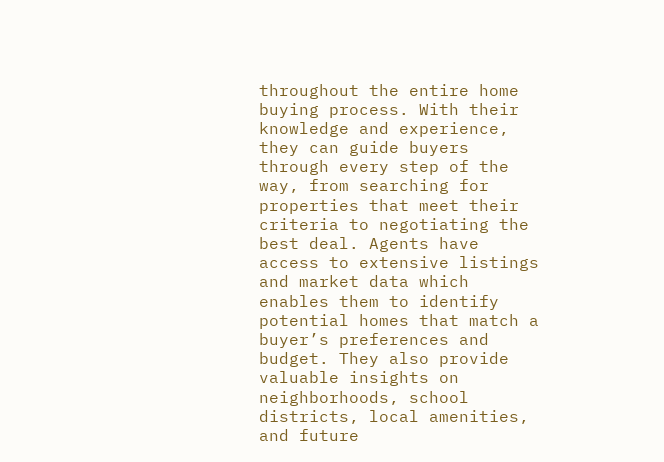throughout the entire home buying process. With their knowledge and experience, they can guide buyers through every step of the way, from searching for properties that meet their criteria to negotiating the best deal. Agents have access to extensive listings and market data which enables them to identify potential homes that match a buyer’s preferences and budget. They also provide valuable insights on neighborhoods, school districts, local amenities, and future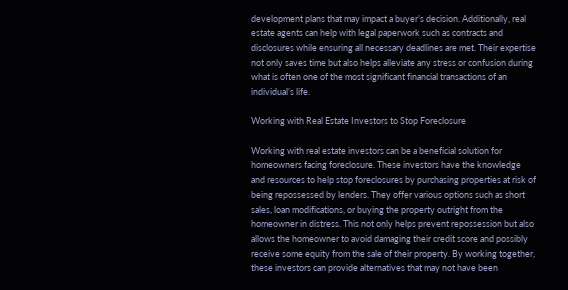development plans that may impact a buyer’s decision. Additionally, real estate agents can help with legal paperwork such as contracts and disclosures while ensuring all necessary deadlines are met. Their expertise not only saves time but also helps alleviate any stress or confusion during what is often one of the most significant financial transactions of an individual’s life.

Working with Real Estate Investors to Stop Foreclosure

Working with real estate investors can be a beneficial solution for homeowners facing foreclosure. These investors have the knowledge and resources to help stop foreclosures by purchasing properties at risk of being repossessed by lenders. They offer various options such as short sales, loan modifications, or buying the property outright from the homeowner in distress. This not only helps prevent repossession but also allows the homeowner to avoid damaging their credit score and possibly receive some equity from the sale of their property. By working together, these investors can provide alternatives that may not have been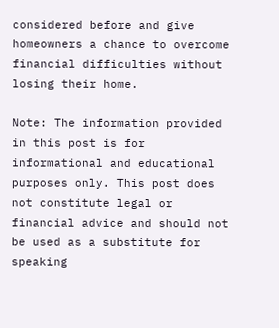considered before and give homeowners a chance to overcome financial difficulties without losing their home.

Note: The information provided in this post is for informational and educational purposes only. This post does not constitute legal or financial advice and should not be used as a substitute for speaking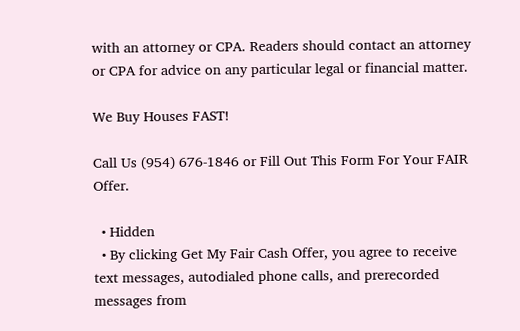with an attorney or CPA. Readers should contact an attorney or CPA for advice on any particular legal or financial matter.

We Buy Houses FAST!

Call Us (954) 676-1846 or Fill Out This Form For Your FAIR Offer.

  • Hidden
  • By clicking Get My Fair Cash Offer, you agree to receive text messages, autodialed phone calls, and prerecorded messages from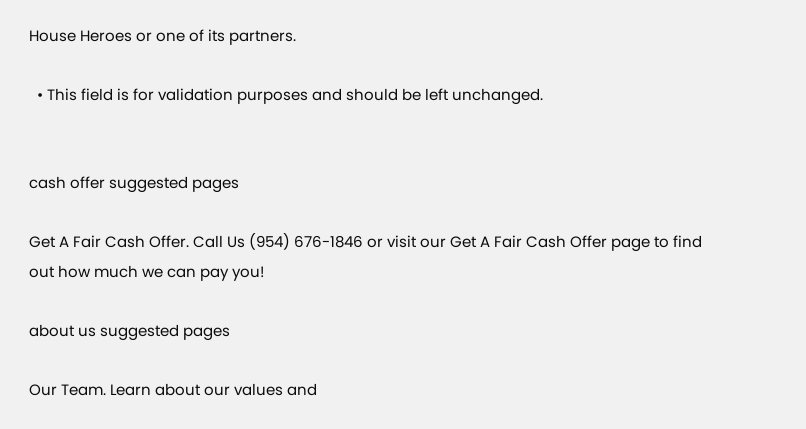House Heroes or one of its partners.

  • This field is for validation purposes and should be left unchanged.


cash offer suggested pages

Get A Fair Cash Offer. Call Us (954) 676-1846 or visit our Get A Fair Cash Offer page to find out how much we can pay you!

about us suggested pages

Our Team. Learn about our values and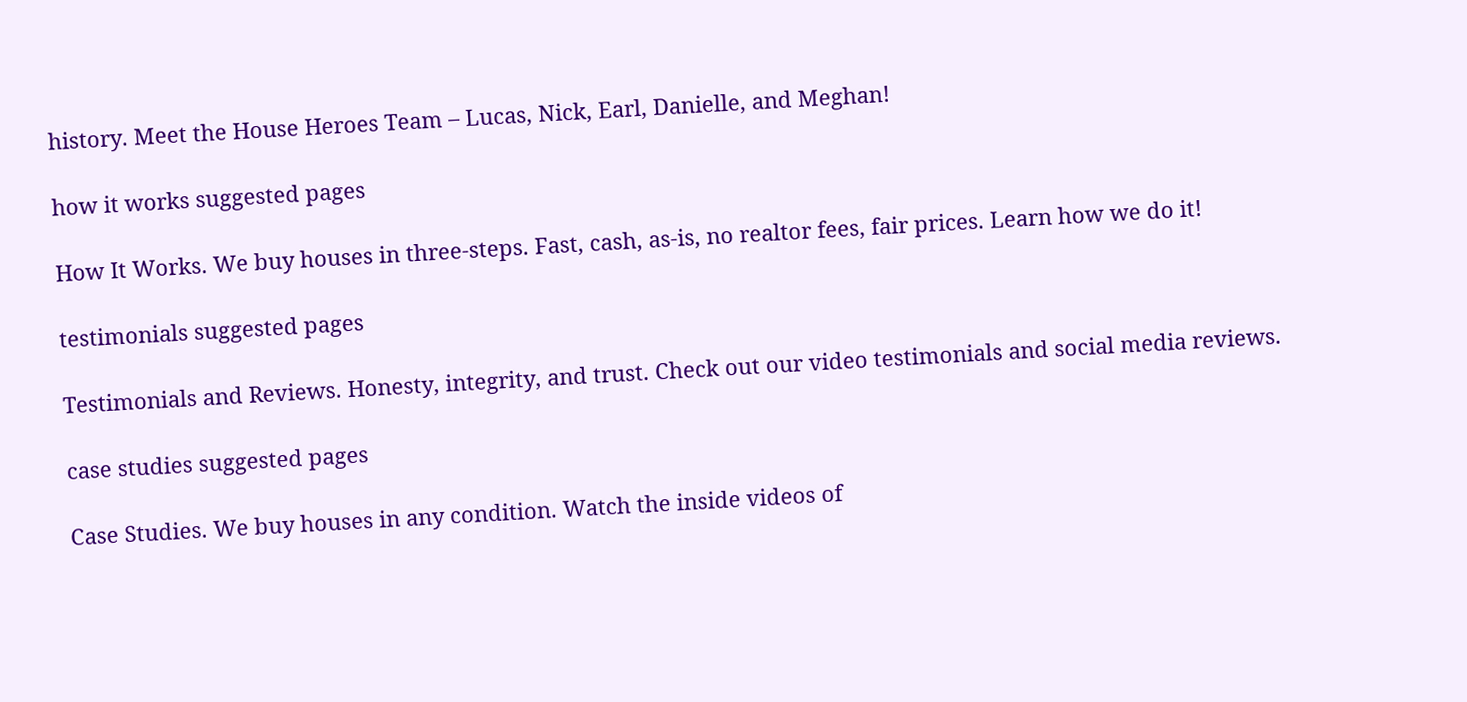history. Meet the House Heroes Team – Lucas, Nick, Earl, Danielle, and Meghan!

how it works suggested pages

How It Works. We buy houses in three-steps. Fast, cash, as-is, no realtor fees, fair prices. Learn how we do it!

testimonials suggested pages

Testimonials and Reviews. Honesty, integrity, and trust. Check out our video testimonials and social media reviews.

case studies suggested pages

Case Studies. We buy houses in any condition. Watch the inside videos of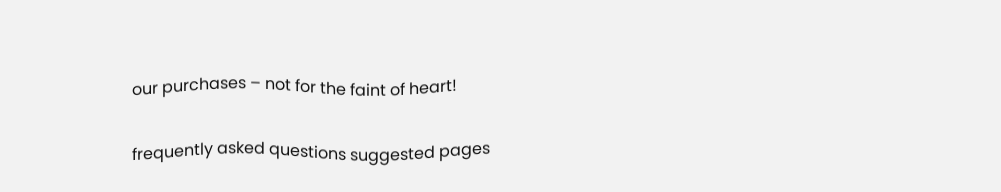our purchases – not for the faint of heart!

frequently asked questions suggested pages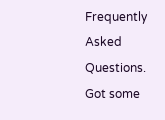Frequently Asked Questions. Got some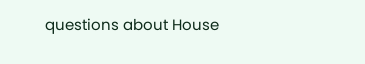questions about House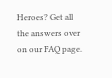Heroes? Get all the answers over on our FAQ page.